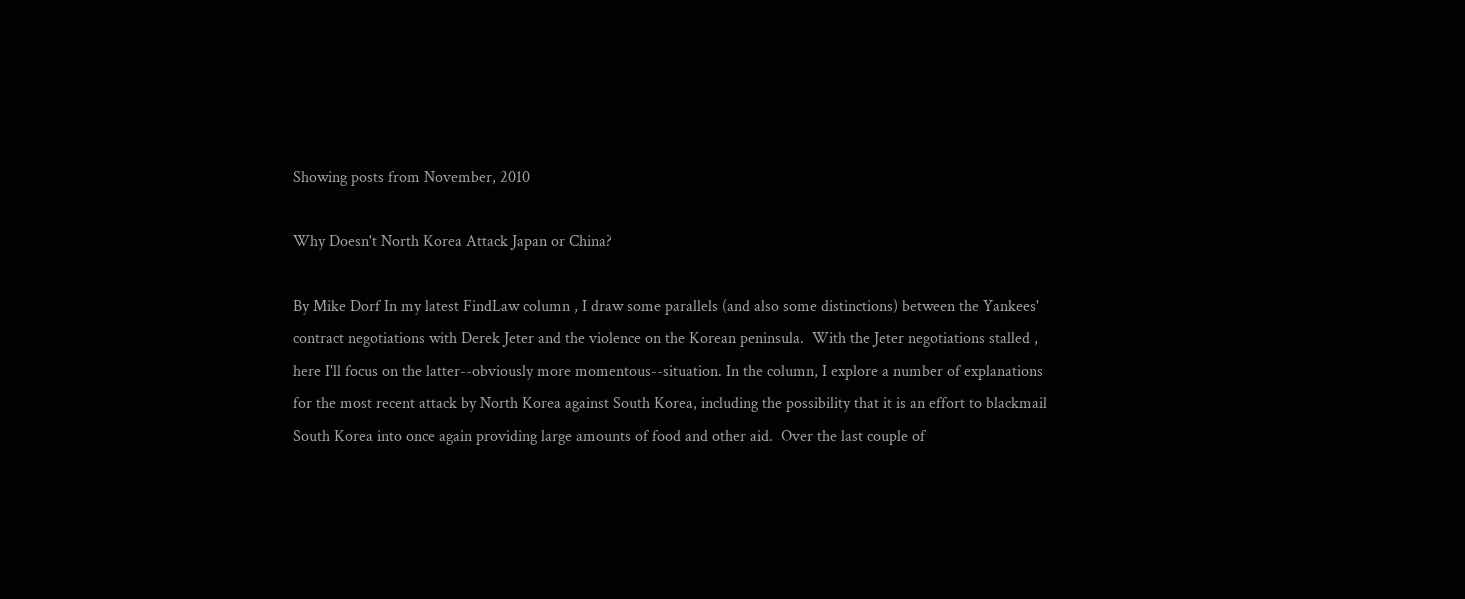Showing posts from November, 2010

Why Doesn't North Korea Attack Japan or China?

By Mike Dorf In my latest FindLaw column , I draw some parallels (and also some distinctions) between the Yankees' contract negotiations with Derek Jeter and the violence on the Korean peninsula.  With the Jeter negotiations stalled , here I'll focus on the latter--obviously more momentous--situation. In the column, I explore a number of explanations for the most recent attack by North Korea against South Korea, including the possibility that it is an effort to blackmail South Korea into once again providing large amounts of food and other aid.  Over the last couple of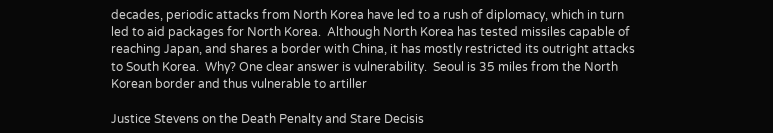decades, periodic attacks from North Korea have led to a rush of diplomacy, which in turn led to aid packages for North Korea.  Although North Korea has tested missiles capable of reaching Japan, and shares a border with China, it has mostly restricted its outright attacks to South Korea.  Why? One clear answer is vulnerability.  Seoul is 35 miles from the North Korean border and thus vulnerable to artiller

Justice Stevens on the Death Penalty and Stare Decisis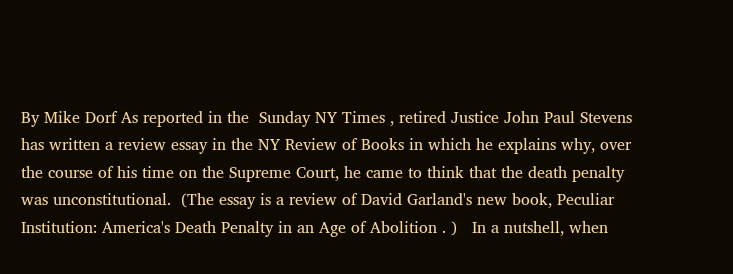By Mike Dorf As reported in the  Sunday NY Times , retired Justice John Paul Stevens has written a review essay in the NY Review of Books in which he explains why, over the course of his time on the Supreme Court, he came to think that the death penalty was unconstitutional.  (The essay is a review of David Garland's new book, Peculiar Institution: America's Death Penalty in an Age of Abolition . )   In a nutshell, when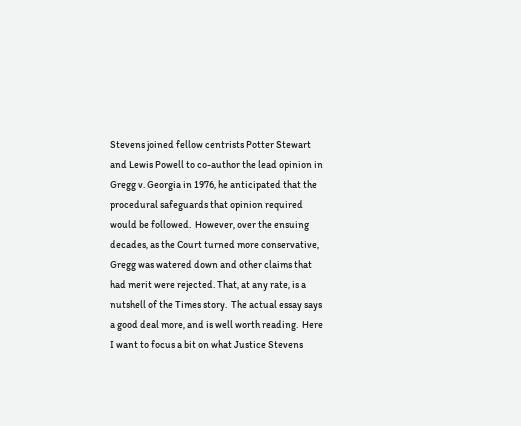Stevens joined fellow centrists Potter Stewart and Lewis Powell to co-author the lead opinion in Gregg v. Georgia in 1976, he anticipated that the procedural safeguards that opinion required would be followed.  However, over the ensuing decades, as the Court turned more conservative, Gregg was watered down and other claims that had merit were rejected. That, at any rate, is a nutshell of the Times story.  The actual essay says a good deal more, and is well worth reading.  Here I want to focus a bit on what Justice Stevens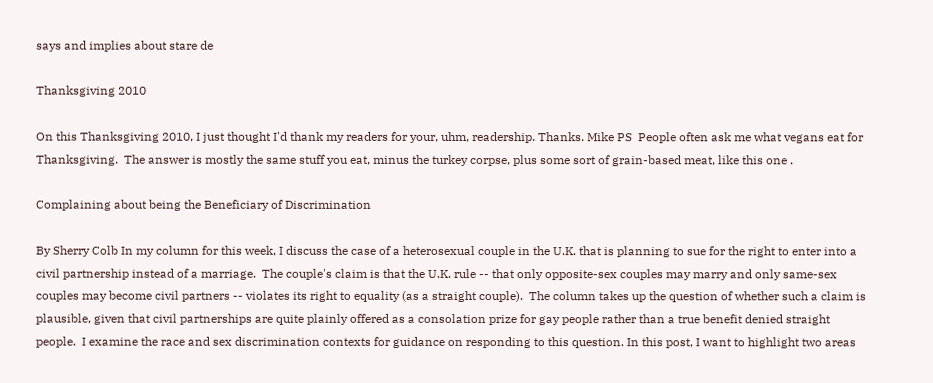says and implies about stare de

Thanksgiving 2010

On this Thanksgiving 2010, I just thought I'd thank my readers for your, uhm, readership. Thanks. Mike PS  People often ask me what vegans eat for Thanksgiving.  The answer is mostly the same stuff you eat, minus the turkey corpse, plus some sort of grain-based meat, like this one .

Complaining about being the Beneficiary of Discrimination

By Sherry Colb In my column for this week, I discuss the case of a heterosexual couple in the U.K. that is planning to sue for the right to enter into a civil partnership instead of a marriage.  The couple's claim is that the U.K. rule -- that only opposite-sex couples may marry and only same-sex couples may become civil partners -- violates its right to equality (as a straight couple).  The column takes up the question of whether such a claim is plausible, given that civil partnerships are quite plainly offered as a consolation prize for gay people rather than a true benefit denied straight people.  I examine the race and sex discrimination contexts for guidance on responding to this question. In this post, I want to highlight two areas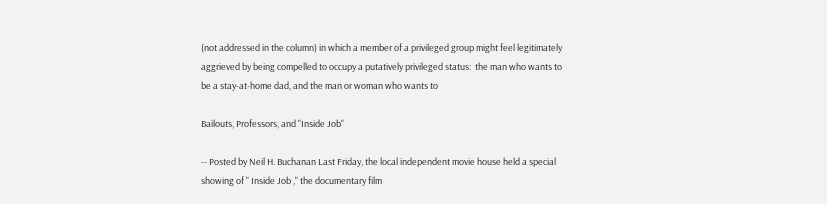(not addressed in the column) in which a member of a privileged group might feel legitimately aggrieved by being compelled to occupy a putatively privileged status:  the man who wants to be a stay-at-home dad, and the man or woman who wants to

Bailouts, Professors, and "Inside Job"

-- Posted by Neil H. Buchanan Last Friday, the local independent movie house held a special showing of " Inside Job ," the documentary film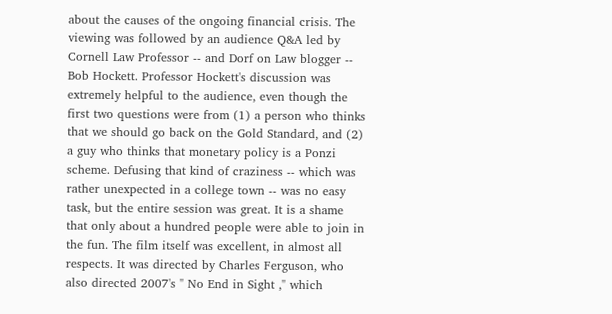about the causes of the ongoing financial crisis. The viewing was followed by an audience Q&A led by Cornell Law Professor -- and Dorf on Law blogger -- Bob Hockett. Professor Hockett's discussion was extremely helpful to the audience, even though the first two questions were from (1) a person who thinks that we should go back on the Gold Standard, and (2) a guy who thinks that monetary policy is a Ponzi scheme. Defusing that kind of craziness -- which was rather unexpected in a college town -- was no easy task, but the entire session was great. It is a shame that only about a hundred people were able to join in the fun. The film itself was excellent, in almost all respects. It was directed by Charles Ferguson, who also directed 2007's " No End in Sight ," which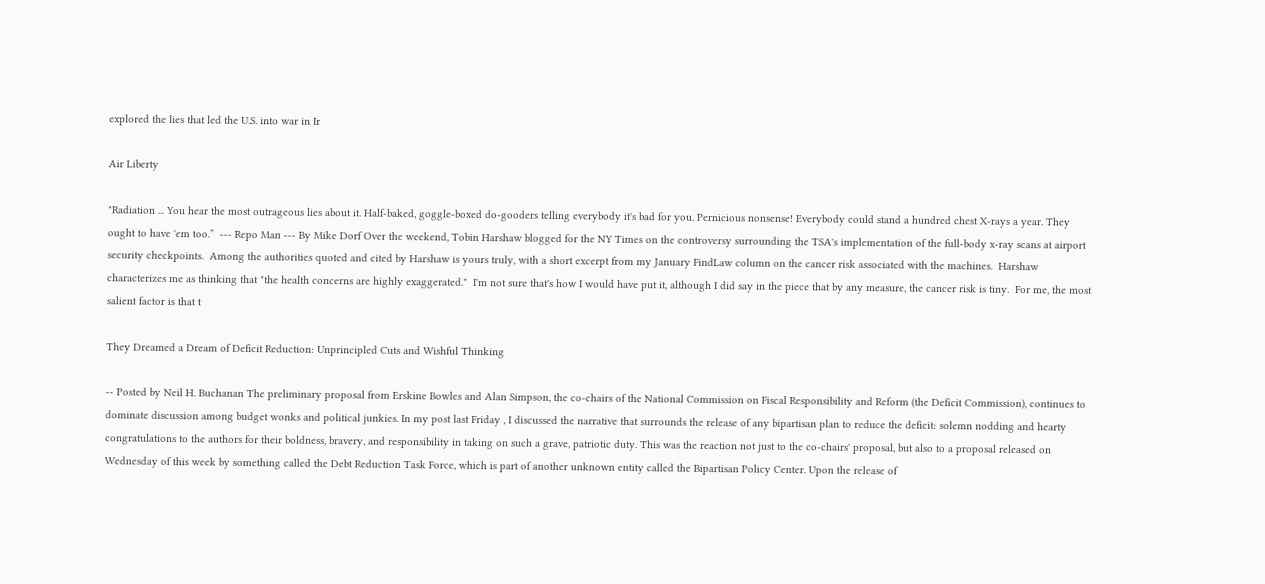explored the lies that led the U.S. into war in Ir

Air Liberty

"Radiation ... You hear the most outrageous lies about it. Half-baked, goggle-boxed do-gooders telling everybody it's bad for you. Pernicious nonsense! Everybody could stand a hundred chest X-rays a year. They ought to have 'em too.”  --- Repo Man --- By Mike Dorf Over the weekend, Tobin Harshaw blogged for the NY Times on the controversy surrounding the TSA's implementation of the full-body x-ray scans at airport security checkpoints.  Among the authorities quoted and cited by Harshaw is yours truly, with a short excerpt from my January FindLaw column on the cancer risk associated with the machines.  Harshaw characterizes me as thinking that "the health concerns are highly exaggerated."  I'm not sure that's how I would have put it, although I did say in the piece that by any measure, the cancer risk is tiny.  For me, the most salient factor is that t

They Dreamed a Dream of Deficit Reduction: Unprincipled Cuts and Wishful Thinking

-- Posted by Neil H. Buchanan The preliminary proposal from Erskine Bowles and Alan Simpson, the co-chairs of the National Commission on Fiscal Responsibility and Reform (the Deficit Commission), continues to dominate discussion among budget wonks and political junkies. In my post last Friday , I discussed the narrative that surrounds the release of any bipartisan plan to reduce the deficit: solemn nodding and hearty congratulations to the authors for their boldness, bravery, and responsibility in taking on such a grave, patriotic duty. This was the reaction not just to the co-chairs' proposal, but also to a proposal released on Wednesday of this week by something called the Debt Reduction Task Force, which is part of another unknown entity called the Bipartisan Policy Center. Upon the release of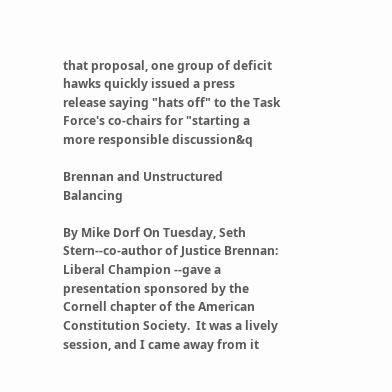that proposal, one group of deficit hawks quickly issued a press release saying "hats off" to the Task Force's co-chairs for "starting a more responsible discussion&q

Brennan and Unstructured Balancing

By Mike Dorf On Tuesday, Seth Stern--co-author of Justice Brennan: Liberal Champion --gave a presentation sponsored by the Cornell chapter of the American Constitution Society.  It was a lively session, and I came away from it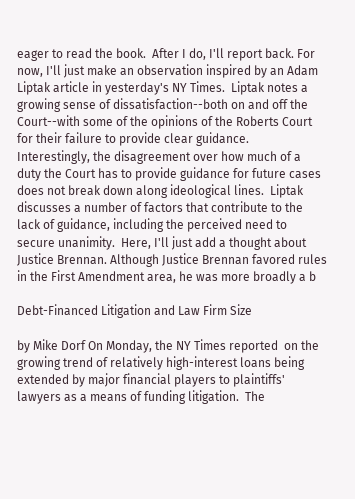eager to read the book.  After I do, I'll report back. For now, I'll just make an observation inspired by an Adam Liptak article in yesterday's NY Times.  Liptak notes a growing sense of dissatisfaction--both on and off the Court--with some of the opinions of the Roberts Court for their failure to provide clear guidance.  Interestingly, the disagreement over how much of a duty the Court has to provide guidance for future cases does not break down along ideological lines.  Liptak discusses a number of factors that contribute to the lack of guidance, including the perceived need to secure unanimity.  Here, I'll just add a thought about Justice Brennan. Although Justice Brennan favored rules in the First Amendment area, he was more broadly a b

Debt-Financed Litigation and Law Firm Size

by Mike Dorf On Monday, the NY Times reported  on the growing trend of relatively high-interest loans being extended by major financial players to plaintiffs' lawyers as a means of funding litigation.  The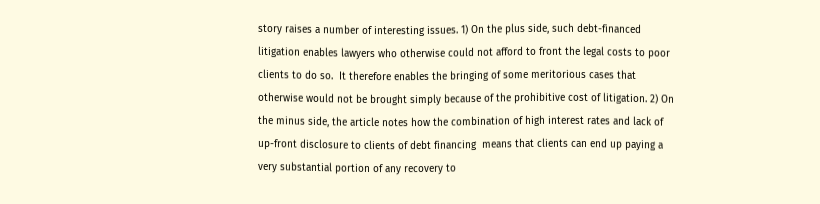story raises a number of interesting issues. 1) On the plus side, such debt-financed litigation enables lawyers who otherwise could not afford to front the legal costs to poor clients to do so.  It therefore enables the bringing of some meritorious cases that otherwise would not be brought simply because of the prohibitive cost of litigation. 2) On the minus side, the article notes how the combination of high interest rates and lack of up-front disclosure to clients of debt financing  means that clients can end up paying a very substantial portion of any recovery to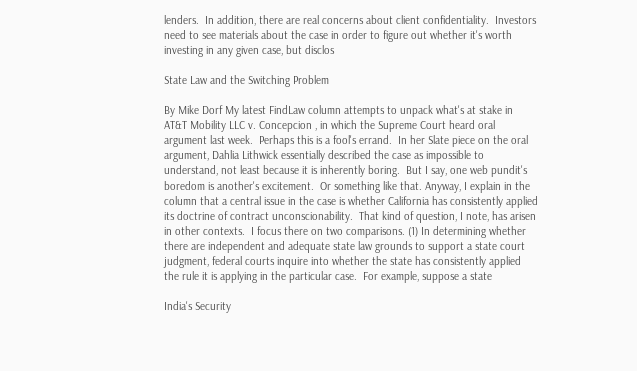lenders.  In addition, there are real concerns about client confidentiality.  Investors need to see materials about the case in order to figure out whether it's worth investing in any given case, but disclos

State Law and the Switching Problem

By Mike Dorf My latest FindLaw column attempts to unpack what's at stake in  AT&T Mobility LLC v. Concepcion , in which the Supreme Court heard oral argument last week.  Perhaps this is a fool's errand.  In her Slate piece on the oral argument, Dahlia Lithwick essentially described the case as impossible to understand, not least because it is inherently boring.  But I say, one web pundit's boredom is another's excitement.  Or something like that. Anyway, I explain in the column that a central issue in the case is whether California has consistently applied its doctrine of contract unconscionability.  That kind of question, I note, has arisen in other contexts.  I focus there on two comparisons. (1) In determining whether there are independent and adequate state law grounds to support a state court judgment, federal courts inquire into whether the state has consistently applied the rule it is applying in the particular case.  For example, suppose a state

India's Security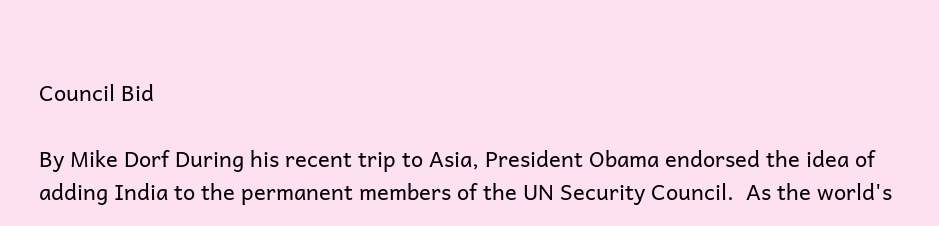Council Bid

By Mike Dorf During his recent trip to Asia, President Obama endorsed the idea of adding India to the permanent members of the UN Security Council.  As the world's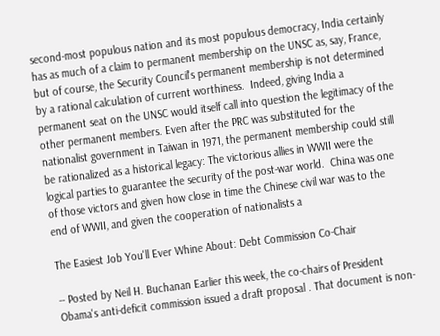second-most populous nation and its most populous democracy, India certainly has as much of a claim to permanent membership on the UNSC as, say, France, but of course, the Security Council's permanent membership is not determined by a rational calculation of current worthiness.  Indeed, giving India a permanent seat on the UNSC would itself call into question the legitimacy of the other permanent members. Even after the PRC was substituted for the nationalist government in Taiwan in 1971, the permanent membership could still be rationalized as a historical legacy: The victorious allies in WWII were the logical parties to guarantee the security of the post-war world.  China was one of those victors and given how close in time the Chinese civil war was to the end of WWII, and given the cooperation of nationalists a

The Easiest Job You'll Ever Whine About: Debt Commission Co-Chair

-- Posted by Neil H. Buchanan Earlier this week, the co-chairs of President Obama's anti-deficit commission issued a draft proposal . That document is non-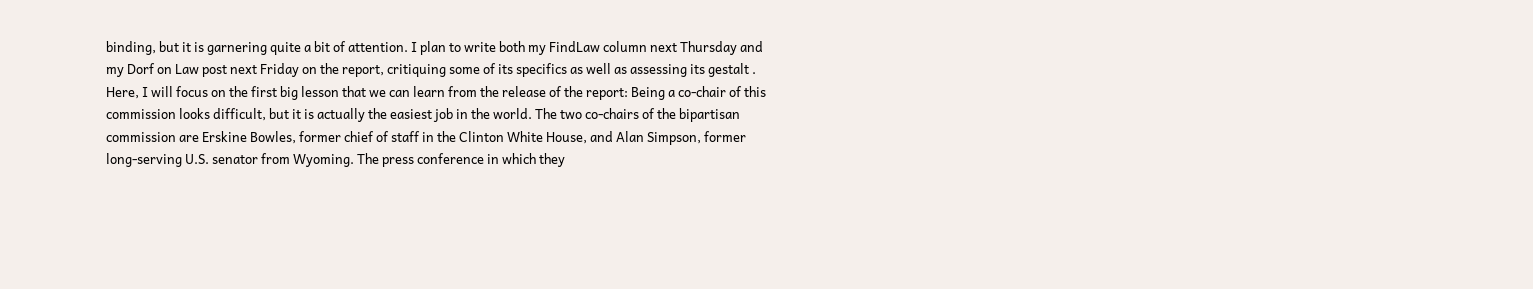binding, but it is garnering quite a bit of attention. I plan to write both my FindLaw column next Thursday and my Dorf on Law post next Friday on the report, critiquing some of its specifics as well as assessing its gestalt . Here, I will focus on the first big lesson that we can learn from the release of the report: Being a co-chair of this commission looks difficult, but it is actually the easiest job in the world. The two co-chairs of the bipartisan commission are Erskine Bowles, former chief of staff in the Clinton White House, and Alan Simpson, former long-serving U.S. senator from Wyoming. The press conference in which they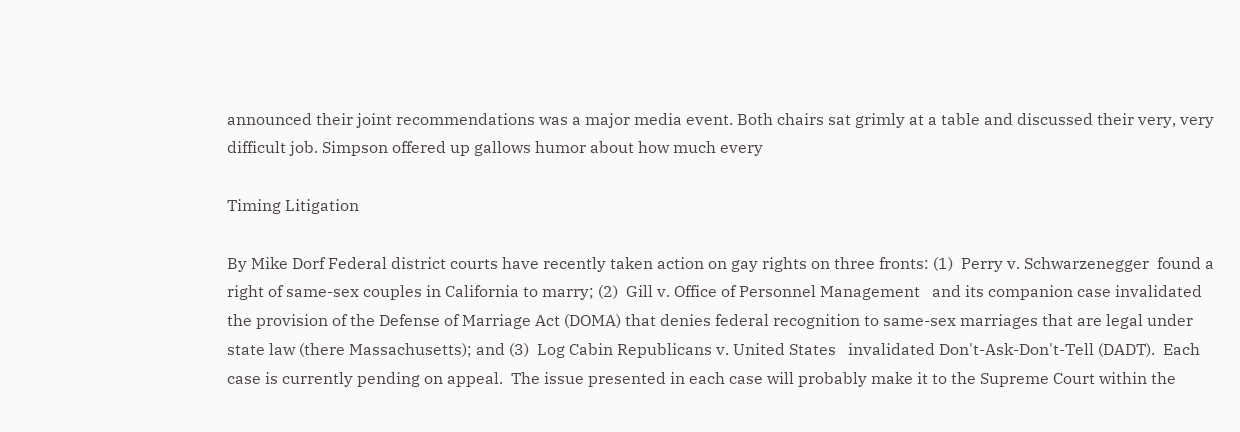announced their joint recommendations was a major media event. Both chairs sat grimly at a table and discussed their very, very difficult job. Simpson offered up gallows humor about how much every

Timing Litigation

By Mike Dorf Federal district courts have recently taken action on gay rights on three fronts: (1)  Perry v. Schwarzenegger  found a right of same-sex couples in California to marry; (2)  Gill v. Office of Personnel Management   and its companion case invalidated the provision of the Defense of Marriage Act (DOMA) that denies federal recognition to same-sex marriages that are legal under state law (there Massachusetts); and (3)  Log Cabin Republicans v. United States   invalidated Don't-Ask-Don't-Tell (DADT).  Each case is currently pending on appeal.  The issue presented in each case will probably make it to the Supreme Court within the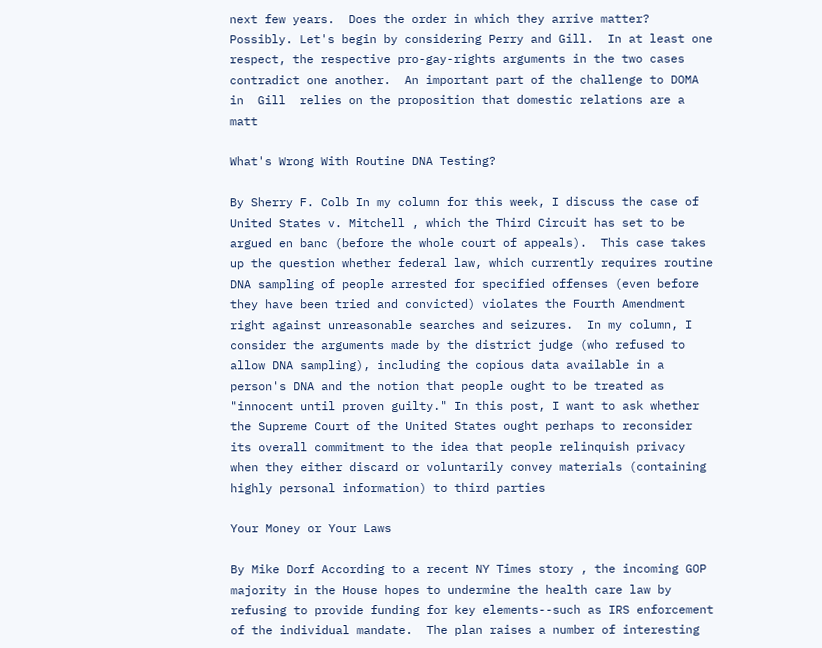next few years.  Does the order in which they arrive matter?  Possibly. Let's begin by considering Perry and Gill.  In at least one respect, the respective pro-gay-rights arguments in the two cases   contradict one another.  An important part of the challenge to DOMA in  Gill  relies on the proposition that domestic relations are a matt

What's Wrong With Routine DNA Testing?

By Sherry F. Colb In my column for this week, I discuss the case of United States v. Mitchell , which the Third Circuit has set to be argued en banc (before the whole court of appeals).  This case takes up the question whether federal law, which currently requires routine DNA sampling of people arrested for specified offenses (even before they have been tried and convicted) violates the Fourth Amendment right against unreasonable searches and seizures.  In my column, I consider the arguments made by the district judge (who refused to allow DNA sampling), including the copious data available in a person's DNA and the notion that people ought to be treated as "innocent until proven guilty." In this post, I want to ask whether the Supreme Court of the United States ought perhaps to reconsider its overall commitment to the idea that people relinquish privacy when they either discard or voluntarily convey materials (containing highly personal information) to third parties

Your Money or Your Laws

By Mike Dorf According to a recent NY Times story , the incoming GOP majority in the House hopes to undermine the health care law by refusing to provide funding for key elements--such as IRS enforcement of the individual mandate.  The plan raises a number of interesting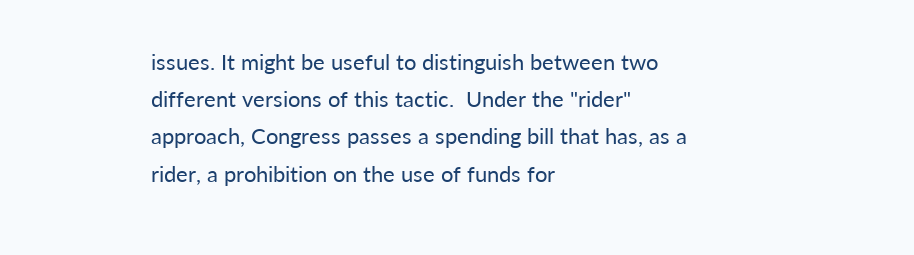issues. It might be useful to distinguish between two different versions of this tactic.  Under the "rider" approach, Congress passes a spending bill that has, as a rider, a prohibition on the use of funds for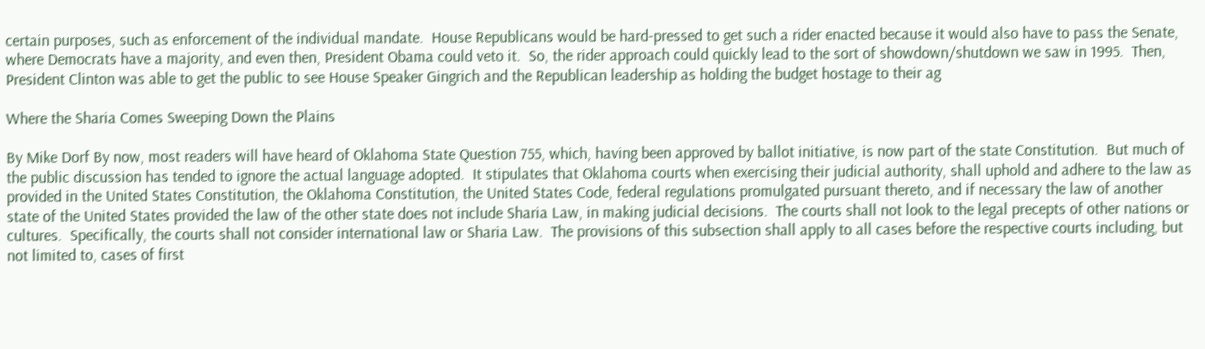certain purposes, such as enforcement of the individual mandate.  House Republicans would be hard-pressed to get such a rider enacted because it would also have to pass the Senate, where Democrats have a majority, and even then, President Obama could veto it.  So, the rider approach could quickly lead to the sort of showdown/shutdown we saw in 1995.  Then, President Clinton was able to get the public to see House Speaker Gingrich and the Republican leadership as holding the budget hostage to their ag

Where the Sharia Comes Sweeping Down the Plains

By Mike Dorf By now, most readers will have heard of Oklahoma State Question 755, which, having been approved by ballot initiative, is now part of the state Constitution.  But much of the public discussion has tended to ignore the actual language adopted.  It stipulates that Oklahoma courts when exercising their judicial authority, shall uphold and adhere to the law as provided in the United States Constitution, the Oklahoma Constitution, the United States Code, federal regulations promulgated pursuant thereto, and if necessary the law of another state of the United States provided the law of the other state does not include Sharia Law, in making judicial decisions.  The courts shall not look to the legal precepts of other nations or cultures.  Specifically, the courts shall not consider international law or Sharia Law.  The provisions of this subsection shall apply to all cases before the respective courts including, but not limited to, cases of first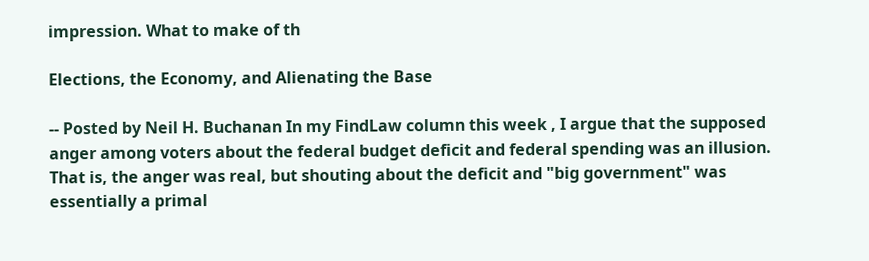impression. What to make of th

Elections, the Economy, and Alienating the Base

-- Posted by Neil H. Buchanan In my FindLaw column this week , I argue that the supposed anger among voters about the federal budget deficit and federal spending was an illusion. That is, the anger was real, but shouting about the deficit and "big government" was essentially a primal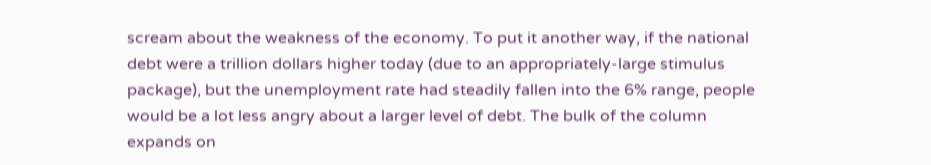scream about the weakness of the economy. To put it another way, if the national debt were a trillion dollars higher today (due to an appropriately-large stimulus package), but the unemployment rate had steadily fallen into the 6% range, people would be a lot less angry about a larger level of debt. The bulk of the column expands on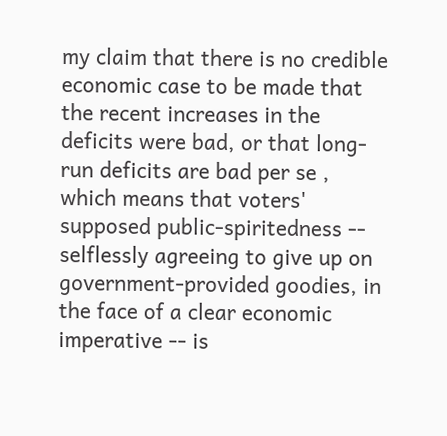my claim that there is no credible economic case to be made that the recent increases in the deficits were bad, or that long-run deficits are bad per se , which means that voters' supposed public-spiritedness -- selflessly agreeing to give up on government-provided goodies, in the face of a clear economic imperative -- is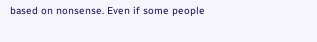based on nonsense. Even if some people